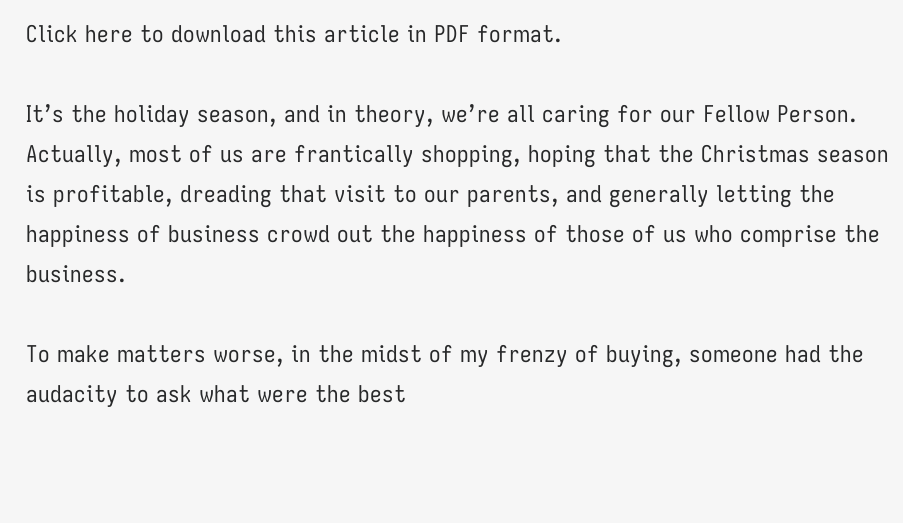Click here to download this article in PDF format.

It’s the holiday season, and in theory, we’re all caring for our Fellow Person. Actually, most of us are frantically shopping, hoping that the Christmas season is profitable, dreading that visit to our parents, and generally letting the happiness of business crowd out the happiness of those of us who comprise the business.

To make matters worse, in the midst of my frenzy of buying, someone had the audacity to ask what were the best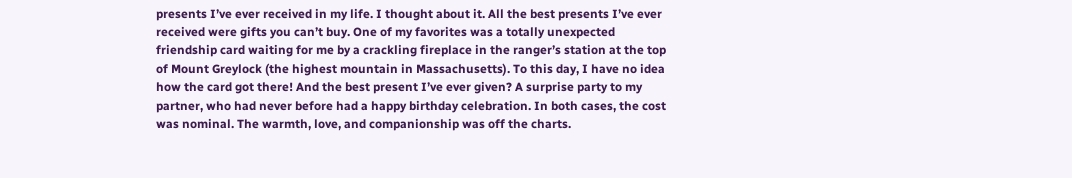presents I’ve ever received in my life. I thought about it. All the best presents I’ve ever received were gifts you can’t buy. One of my favorites was a totally unexpected friendship card waiting for me by a crackling fireplace in the ranger’s station at the top of Mount Greylock (the highest mountain in Massachusetts). To this day, I have no idea how the card got there! And the best present I’ve ever given? A surprise party to my partner, who had never before had a happy birthday celebration. In both cases, the cost was nominal. The warmth, love, and companionship was off the charts.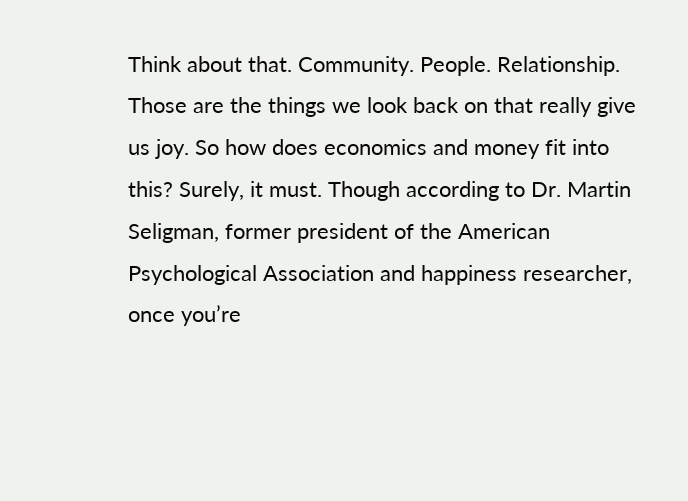Think about that. Community. People. Relationship. Those are the things we look back on that really give us joy. So how does economics and money fit into this? Surely, it must. Though according to Dr. Martin Seligman, former president of the American Psychological Association and happiness researcher, once you’re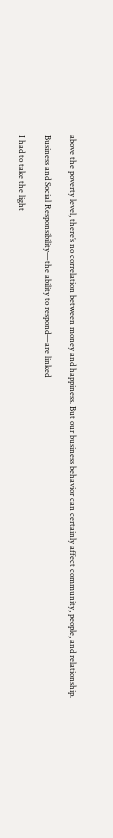above the poverty level, there’s no correlation between money and happiness. But our business behavior can certainly affect community, people, and relationship.

Business and Social Responsibility—the ability to respond—are linked

I had to take the light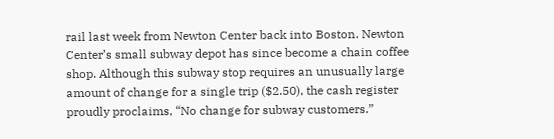rail last week from Newton Center back into Boston. Newton Center’s small subway depot has since become a chain coffee shop. Although this subway stop requires an unusually large amount of change for a single trip ($2.50), the cash register proudly proclaims, “No change for subway customers.”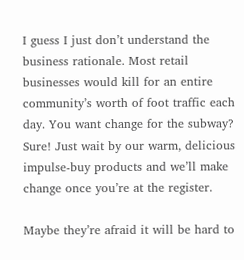I guess I just don’t understand the business rationale. Most retail businesses would kill for an entire community’s worth of foot traffic each day. You want change for the subway? Sure! Just wait by our warm, delicious impulse-buy products and we’ll make change once you’re at the register.

Maybe they’re afraid it will be hard to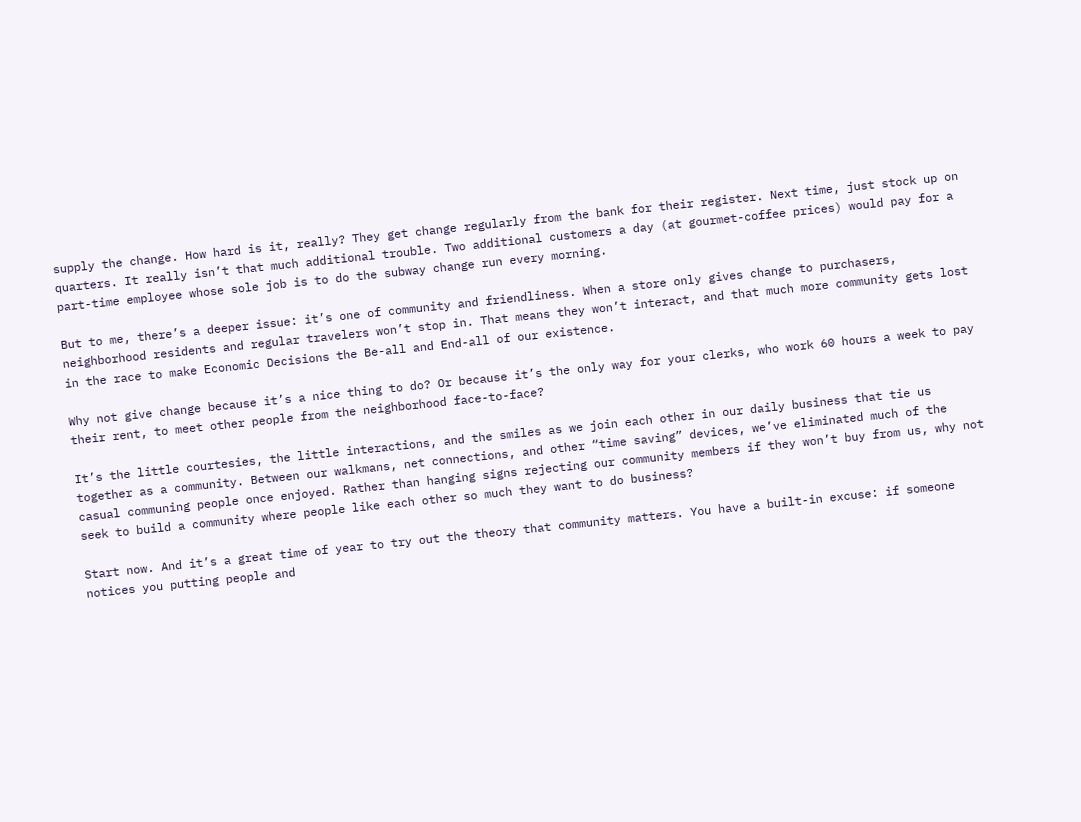supply the change. How hard is it, really? They get change regularly from the bank for their register. Next time, just stock up on quarters. It really isn’t that much additional trouble. Two additional customers a day (at gourmet-coffee prices) would pay for a part-time employee whose sole job is to do the subway change run every morning.

But to me, there’s a deeper issue: it’s one of community and friendliness. When a store only gives change to purchasers, neighborhood residents and regular travelers won’t stop in. That means they won’t interact, and that much more community gets lost in the race to make Economic Decisions the Be-all and End-all of our existence.

Why not give change because it’s a nice thing to do? Or because it’s the only way for your clerks, who work 60 hours a week to pay their rent, to meet other people from the neighborhood face-to-face?

It’s the little courtesies, the little interactions, and the smiles as we join each other in our daily business that tie us together as a community. Between our walkmans, net connections, and other “time saving” devices, we’ve eliminated much of the casual communing people once enjoyed. Rather than hanging signs rejecting our community members if they won’t buy from us, why not seek to build a community where people like each other so much they want to do business?

Start now. And it’s a great time of year to try out the theory that community matters. You have a built-in excuse: if someone notices you putting people and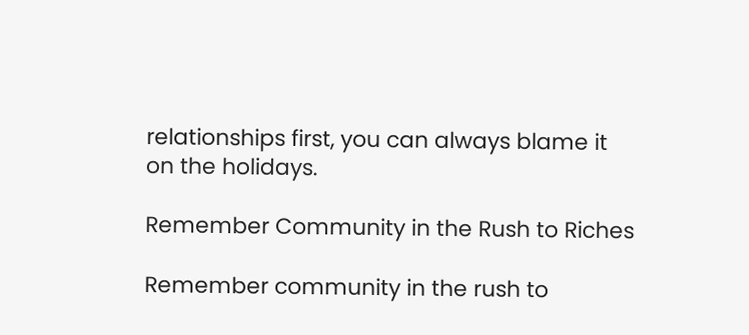relationships first, you can always blame it on the holidays.

Remember Community in the Rush to Riches

Remember community in the rush to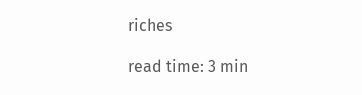riches

read time: 3 min